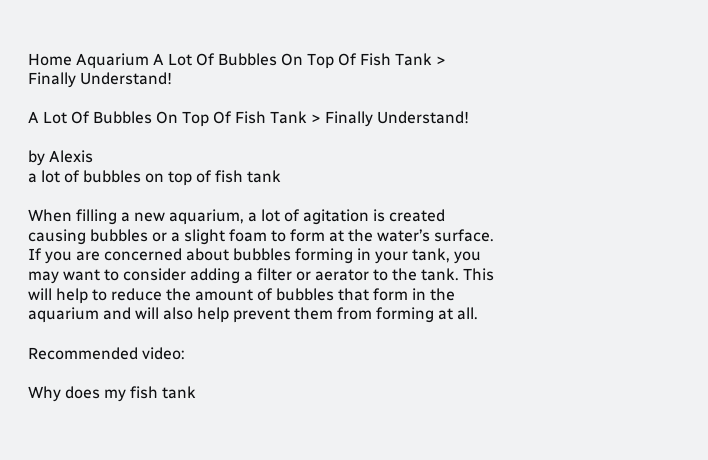Home Aquarium A Lot Of Bubbles On Top Of Fish Tank > Finally Understand!

A Lot Of Bubbles On Top Of Fish Tank > Finally Understand!

by Alexis
a lot of bubbles on top of fish tank

When filling a new aquarium, a lot of agitation is created causing bubbles or a slight foam to form at the water’s surface. If you are concerned about bubbles forming in your tank, you may want to consider adding a filter or aerator to the tank. This will help to reduce the amount of bubbles that form in the aquarium and will also help prevent them from forming at all.

Recommended video:

Why does my fish tank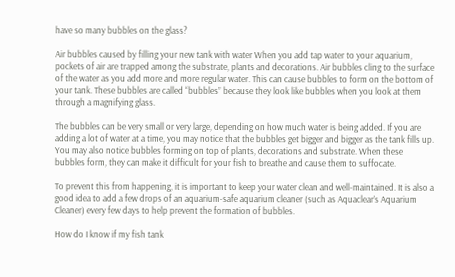have so many bubbles on the glass?

Air bubbles caused by filling your new tank with water When you add tap water to your aquarium, pockets of air are trapped among the substrate, plants and decorations. Air bubbles cling to the surface of the water as you add more and more regular water. This can cause bubbles to form on the bottom of your tank. These bubbles are called “bubbles” because they look like bubbles when you look at them through a magnifying glass.

The bubbles can be very small or very large, depending on how much water is being added. If you are adding a lot of water at a time, you may notice that the bubbles get bigger and bigger as the tank fills up. You may also notice bubbles forming on top of plants, decorations and substrate. When these bubbles form, they can make it difficult for your fish to breathe and cause them to suffocate.

To prevent this from happening, it is important to keep your water clean and well-maintained. It is also a good idea to add a few drops of an aquarium-safe aquarium cleaner (such as Aquaclear’s Aquarium Cleaner) every few days to help prevent the formation of bubbles.

How do I know if my fish tank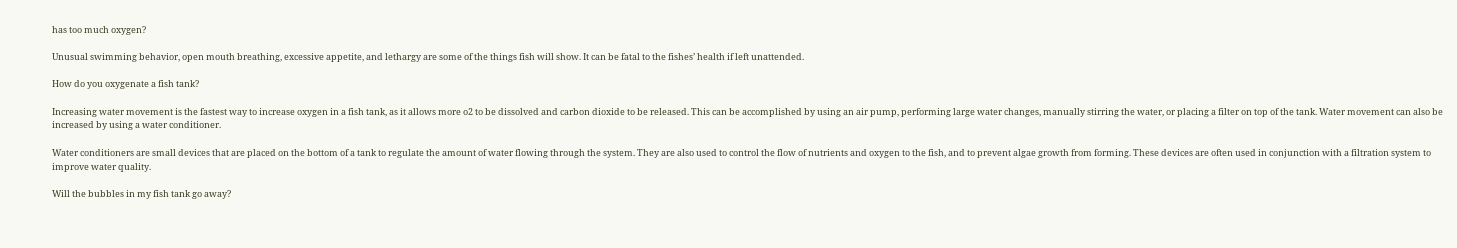has too much oxygen?

Unusual swimming behavior, open mouth breathing, excessive appetite, and lethargy are some of the things fish will show. It can be fatal to the fishes’ health if left unattended.

How do you oxygenate a fish tank?

Increasing water movement is the fastest way to increase oxygen in a fish tank, as it allows more o2 to be dissolved and carbon dioxide to be released. This can be accomplished by using an air pump, performing large water changes, manually stirring the water, or placing a filter on top of the tank. Water movement can also be increased by using a water conditioner.

Water conditioners are small devices that are placed on the bottom of a tank to regulate the amount of water flowing through the system. They are also used to control the flow of nutrients and oxygen to the fish, and to prevent algae growth from forming. These devices are often used in conjunction with a filtration system to improve water quality.

Will the bubbles in my fish tank go away?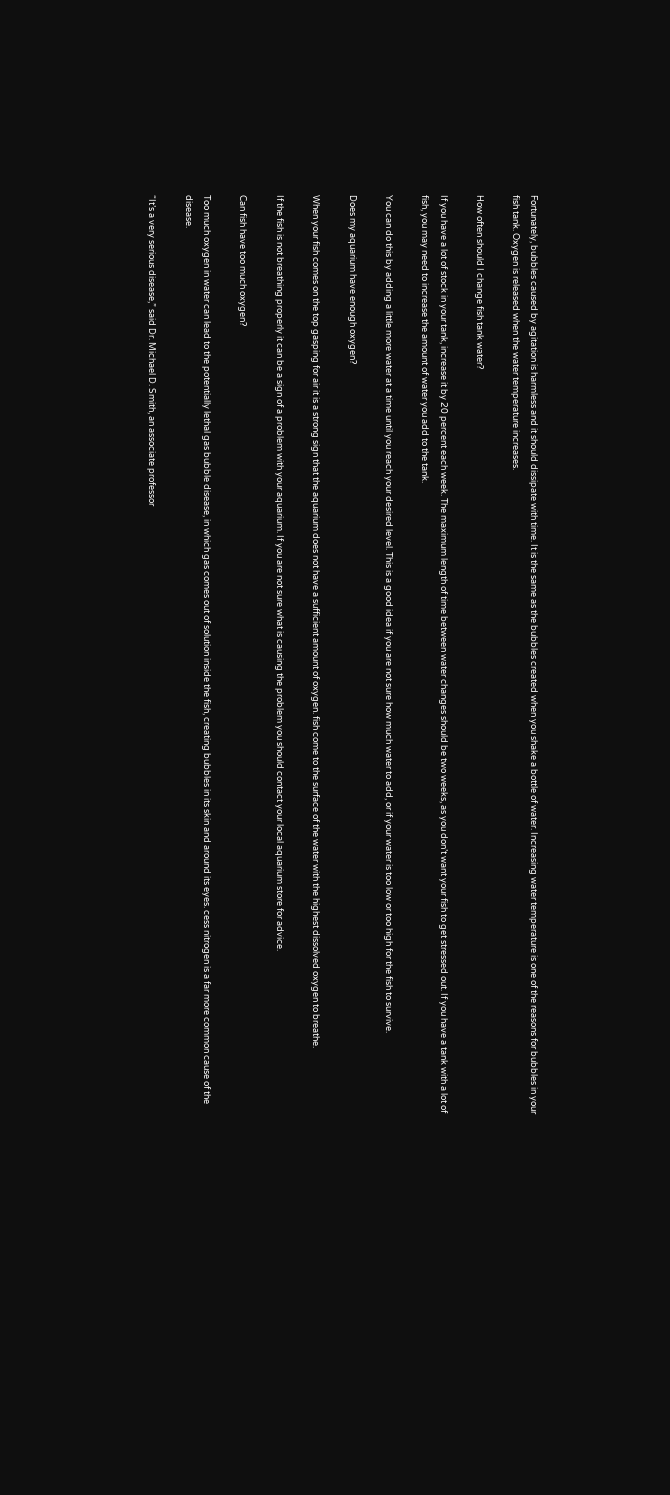Fortunately, bubbles caused by agitation is harmless and it should dissipate with time. It is the same as the bubbles created when you shake a bottle of water. Increasing water temperature is one of the reasons for bubbles in your fish tank. Oxygen is released when the water temperature increases.

How often should I change fish tank water?

If you have a lot of stock in your tank, increase it by 20 percent each week. The maximum length of time between water changes should be two weeks, as you don’t want your fish to get stressed out. If you have a tank with a lot of fish, you may need to increase the amount of water you add to the tank.

You can do this by adding a little more water at a time until you reach your desired level. This is a good idea if you are not sure how much water to add, or if your water is too low or too high for the fish to survive.

Does my aquarium have enough oxygen?

When your fish comes on the top gasping for air it is a strong sign that the aquarium does not have a sufficient amount of oxygen. fish come to the surface of the water with the highest dissolved oxygen to breathe.

If the fish is not breathing properly it can be a sign of a problem with your aquarium. If you are not sure what is causing the problem you should contact your local aquarium store for advice.

Can fish have too much oxygen?

Too much oxygen in water can lead to the potentially lethal gas bubble disease, in which gas comes out of solution inside the fish, creating bubbles in its skin and around its eyes. cess nitrogen is a far more common cause of the disease.

“It’s a very serious disease,” said Dr. Michael D. Smith, an associate professor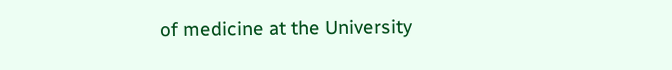of medicine at the University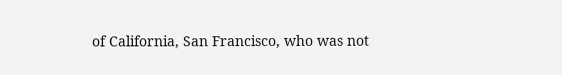of California, San Francisco, who was not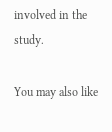involved in the study.

You may also like